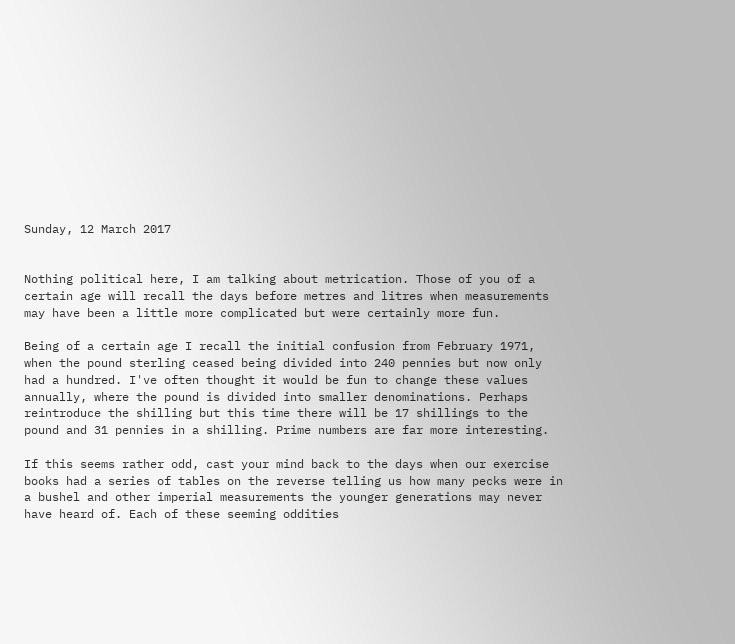Sunday, 12 March 2017


Nothing political here, I am talking about metrication. Those of you of a certain age will recall the days before metres and litres when measurements may have been a little more complicated but were certainly more fun.

Being of a certain age I recall the initial confusion from February 1971, when the pound sterling ceased being divided into 240 pennies but now only had a hundred. I've often thought it would be fun to change these values annually, where the pound is divided into smaller denominations. Perhaps reintroduce the shilling but this time there will be 17 shillings to the pound and 31 pennies in a shilling. Prime numbers are far more interesting.

If this seems rather odd, cast your mind back to the days when our exercise books had a series of tables on the reverse telling us how many pecks were in a bushel and other imperial measurements the younger generations may never have heard of. Each of these seeming oddities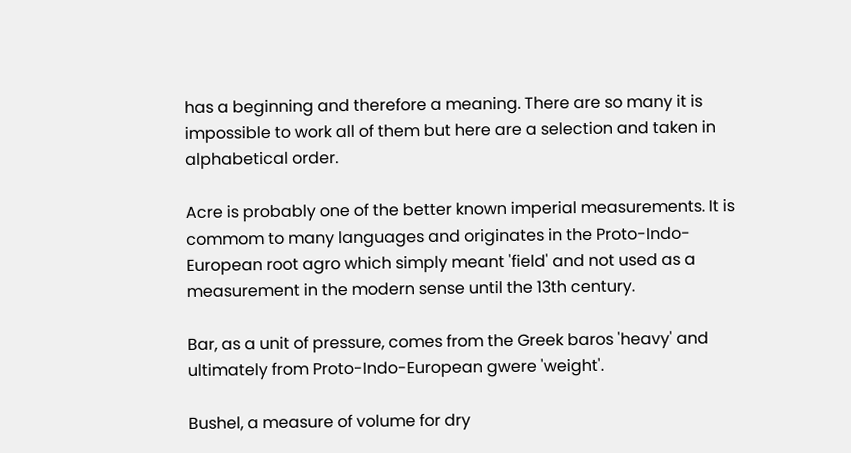has a beginning and therefore a meaning. There are so many it is impossible to work all of them but here are a selection and taken in alphabetical order.

Acre is probably one of the better known imperial measurements. It is commom to many languages and originates in the Proto-Indo-European root agro which simply meant 'field' and not used as a measurement in the modern sense until the 13th century.

Bar, as a unit of pressure, comes from the Greek baros 'heavy' and ultimately from Proto-Indo-European gwere 'weight'.

Bushel, a measure of volume for dry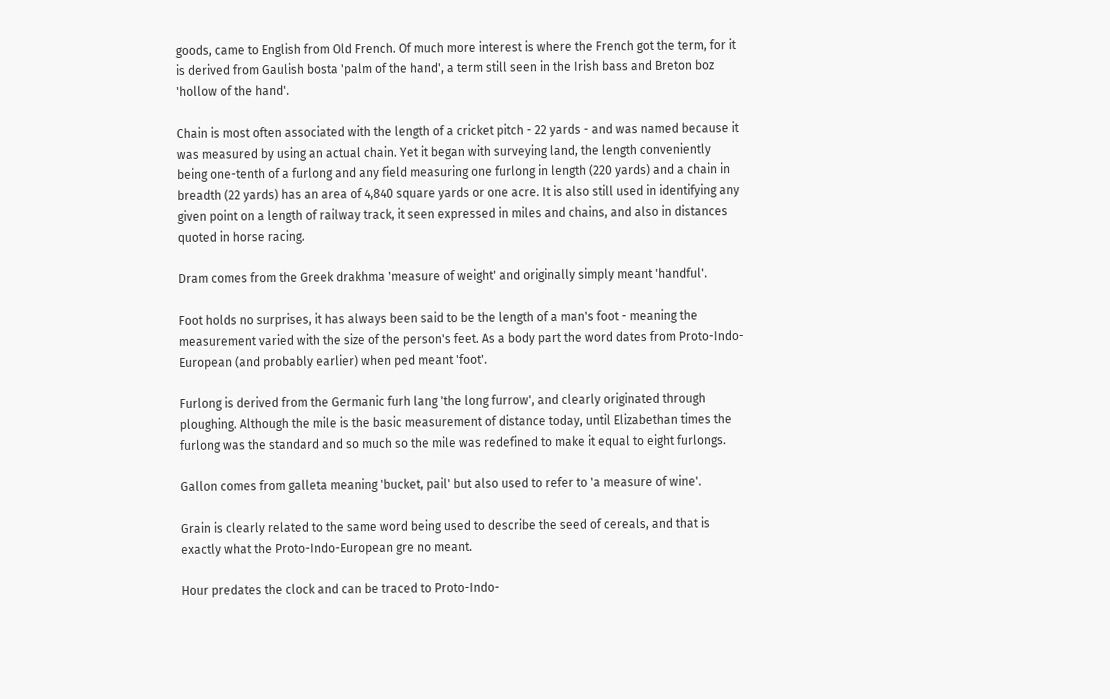goods, came to English from Old French. Of much more interest is where the French got the term, for it is derived from Gaulish bosta 'palm of the hand', a term still seen in the Irish bass and Breton boz 'hollow of the hand'.

Chain is most often associated with the length of a cricket pitch - 22 yards - and was named because it was measured by using an actual chain. Yet it began with surveying land, the length conveniently being one-tenth of a furlong and any field measuring one furlong in length (220 yards) and a chain in breadth (22 yards) has an area of 4,840 square yards or one acre. It is also still used in identifying any given point on a length of railway track, it seen expressed in miles and chains, and also in distances quoted in horse racing.

Dram comes from the Greek drakhma 'measure of weight' and originally simply meant 'handful'.

Foot holds no surprises, it has always been said to be the length of a man's foot - meaning the measurement varied with the size of the person's feet. As a body part the word dates from Proto-Indo-European (and probably earlier) when ped meant 'foot'.

Furlong is derived from the Germanic furh lang 'the long furrow', and clearly originated through ploughing. Although the mile is the basic measurement of distance today, until Elizabethan times the furlong was the standard and so much so the mile was redefined to make it equal to eight furlongs.

Gallon comes from galleta meaning 'bucket, pail' but also used to refer to 'a measure of wine'.

Grain is clearly related to the same word being used to describe the seed of cereals, and that is exactly what the Proto-Indo-European gre no meant.

Hour predates the clock and can be traced to Proto-Indo-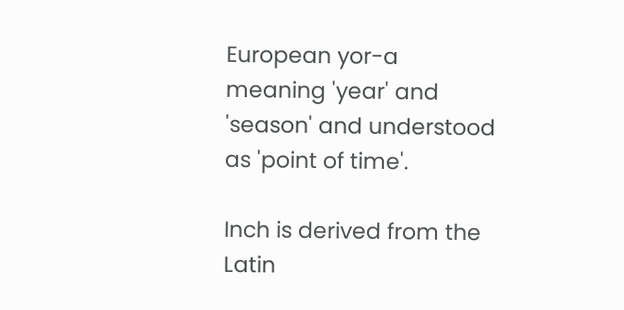European yor-a meaning 'year' and 'season' and understood as 'point of time'.

Inch is derived from the Latin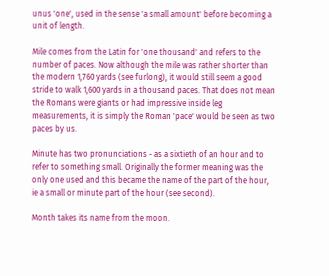unus 'one', used in the sense 'a small amount' before becoming a unit of length.

Mile comes from the Latin for 'one thousand' and refers to the number of paces. Now although the mile was rather shorter than the modern 1,760 yards (see furlong), it would still seem a good stride to walk 1,600 yards in a thousand paces. That does not mean the Romans were giants or had impressive inside leg measurements, it is simply the Roman 'pace' would be seen as two paces by us.

Minute has two pronunciations - as a sixtieth of an hour and to refer to something small. Originally the former meaning was the only one used and this became the name of the part of the hour, ie a small or minute part of the hour (see second).

Month takes its name from the moon.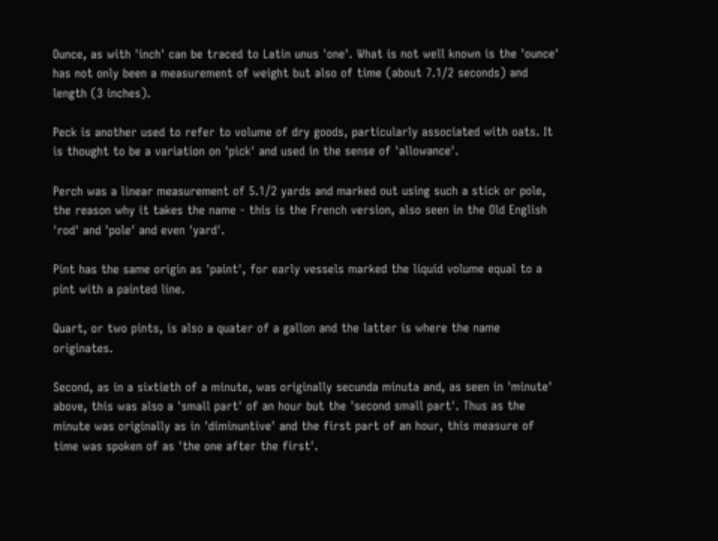Ounce, as with 'inch' can be traced to Latin unus 'one'. What is not well known is the 'ounce' has not only been a measurement of weight but also of time (about 7.1/2 seconds) and length (3 inches).

Peck is another used to refer to volume of dry goods, particularly associated with oats. It is thought to be a variation on 'pick' and used in the sense of 'allowance'.

Perch was a linear measurement of 5.1/2 yards and marked out using such a stick or pole, the reason why it takes the name - this is the French version, also seen in the Old English 'rod' and 'pole' and even 'yard'.

Pint has the same origin as 'paint', for early vessels marked the liquid volume equal to a pint with a painted line.

Quart, or two pints, is also a quater of a gallon and the latter is where the name originates.

Second, as in a sixtieth of a minute, was originally secunda minuta and, as seen in 'minute' above, this was also a 'small part' of an hour but the 'second small part'. Thus as the minute was originally as in 'diminuntive' and the first part of an hour, this measure of time was spoken of as 'the one after the first'.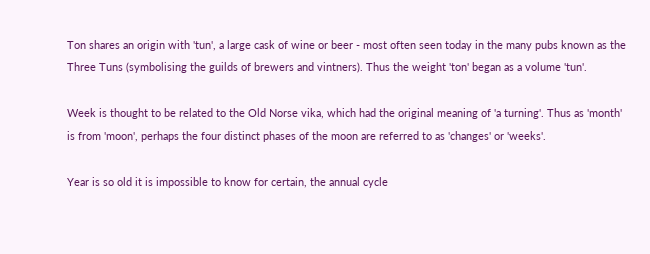Ton shares an origin with 'tun', a large cask of wine or beer - most often seen today in the many pubs known as the Three Tuns (symbolising the guilds of brewers and vintners). Thus the weight 'ton' began as a volume 'tun'.

Week is thought to be related to the Old Norse vika, which had the original meaning of 'a turning'. Thus as 'month' is from 'moon', perhaps the four distinct phases of the moon are referred to as 'changes' or 'weeks'.

Year is so old it is impossible to know for certain, the annual cycle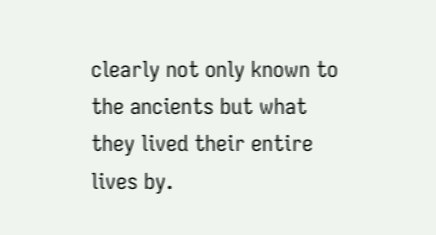clearly not only known to the ancients but what they lived their entire lives by.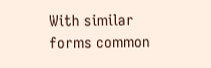With similar forms common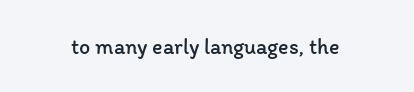to many early languages, the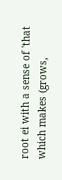root ei with a sense of 'that which makes (grows,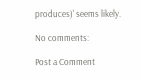produces)' seems likely.

No comments:

Post a Comment